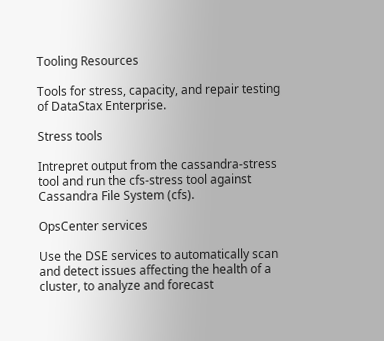Tooling Resources

Tools for stress, capacity, and repair testing of DataStax Enterprise.

Stress tools

Intrepret output from the cassandra-stress tool and run the cfs-stress tool against Cassandra File System (cfs).

OpsCenter services

Use the DSE services to automatically scan and detect issues affecting the health of a cluster, to analyze and forecast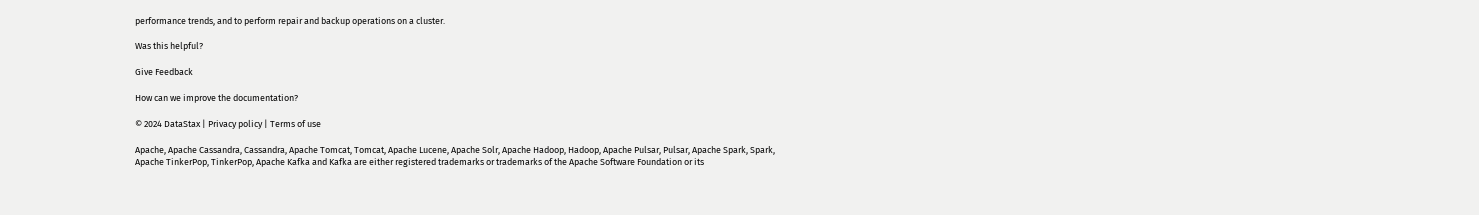performance trends, and to perform repair and backup operations on a cluster.

Was this helpful?

Give Feedback

How can we improve the documentation?

© 2024 DataStax | Privacy policy | Terms of use

Apache, Apache Cassandra, Cassandra, Apache Tomcat, Tomcat, Apache Lucene, Apache Solr, Apache Hadoop, Hadoop, Apache Pulsar, Pulsar, Apache Spark, Spark, Apache TinkerPop, TinkerPop, Apache Kafka and Kafka are either registered trademarks or trademarks of the Apache Software Foundation or its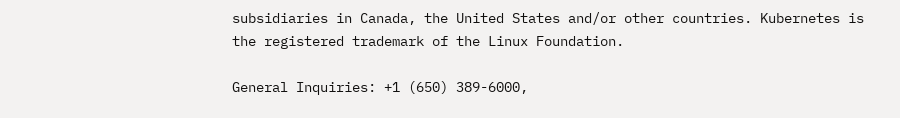subsidiaries in Canada, the United States and/or other countries. Kubernetes is the registered trademark of the Linux Foundation.

General Inquiries: +1 (650) 389-6000,